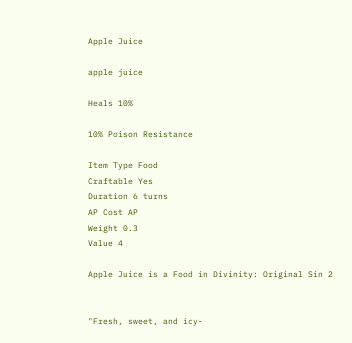Apple Juice

apple juice

Heals 10%

10% Poison Resistance

Item Type Food
Craftable Yes
Duration 6 turns
AP Cost AP
Weight 0.3
Value 4

Apple Juice is a Food in Divinity: Original Sin 2


"Fresh, sweet, and icy-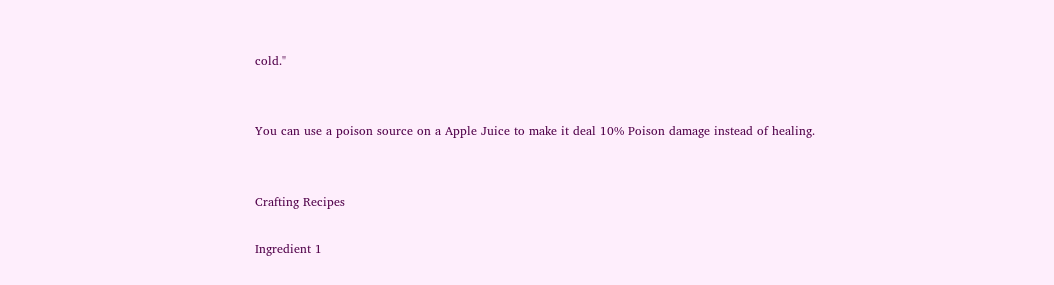cold."


You can use a poison source on a Apple Juice to make it deal 10% Poison damage instead of healing.


Crafting Recipes

Ingredient 1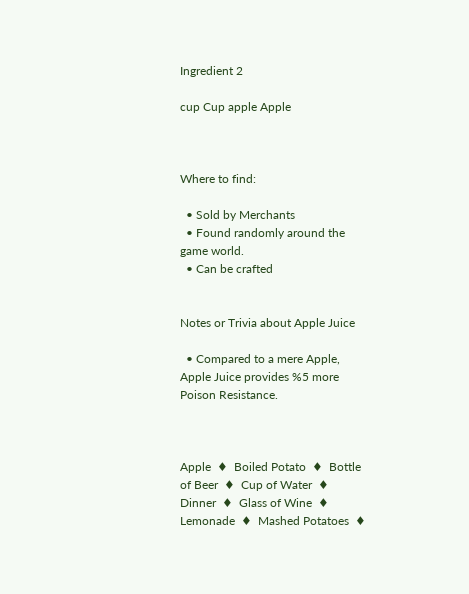Ingredient 2

cup Cup apple Apple



Where to find:

  • Sold by Merchants
  • Found randomly around the game world.
  • Can be crafted


Notes or Trivia about Apple Juice

  • Compared to a mere Apple, Apple Juice provides %5 more Poison Resistance.



Apple  ♦  Boiled Potato  ♦  Bottle of Beer  ♦  Cup of Water  ♦  Dinner  ♦  Glass of Wine  ♦  Lemonade  ♦  Mashed Potatoes  ♦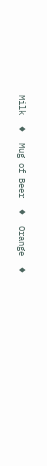Milk  ♦  Mug of Beer  ♦  Orange  ♦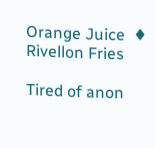Orange Juice  ♦  Rivellon Fries

Tired of anon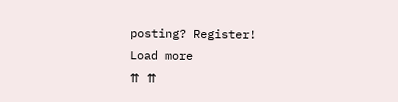posting? Register!
Load more
⇈ ⇈